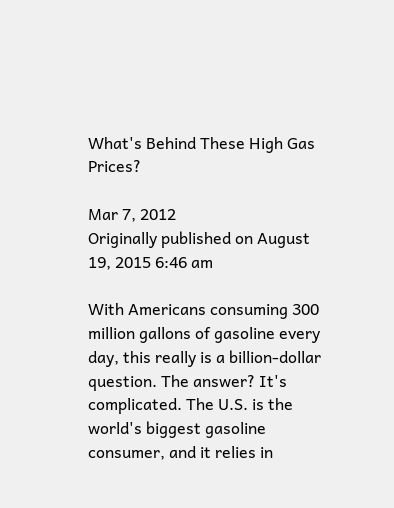What's Behind These High Gas Prices?

Mar 7, 2012
Originally published on August 19, 2015 6:46 am

With Americans consuming 300 million gallons of gasoline every day, this really is a billion-dollar question. The answer? It's complicated. The U.S. is the world's biggest gasoline consumer, and it relies in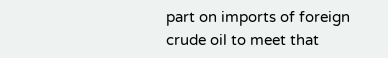part on imports of foreign crude oil to meet that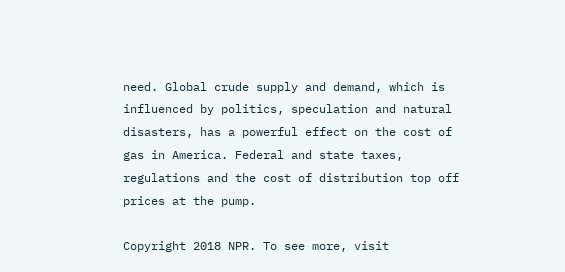need. Global crude supply and demand, which is influenced by politics, speculation and natural disasters, has a powerful effect on the cost of gas in America. Federal and state taxes, regulations and the cost of distribution top off prices at the pump.

Copyright 2018 NPR. To see more, visit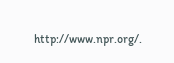http://www.npr.org/.